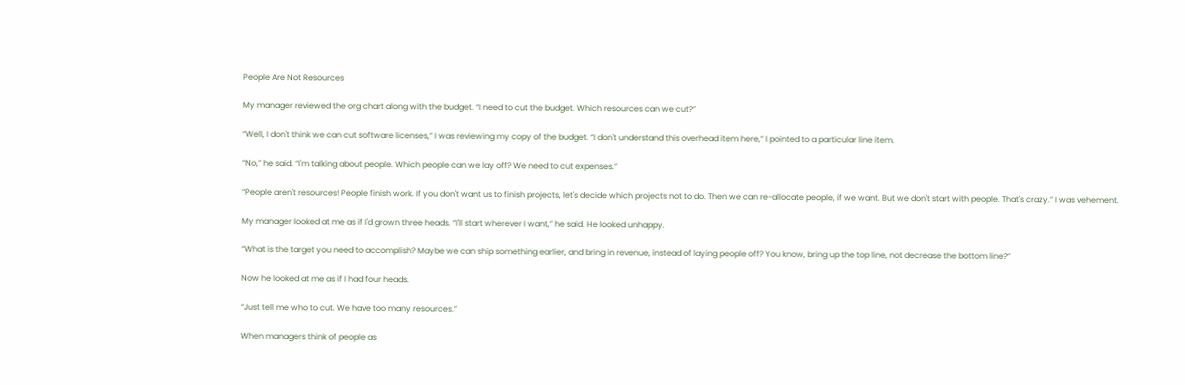People Are Not Resources

My manager reviewed the org chart along with the budget. “I need to cut the budget. Which resources can we cut?”

“Well, I don't think we can cut software licenses,” I was reviewing my copy of the budget. “I don't understand this overhead item here,” I pointed to a particular line item.

“No,” he said. “I'm talking about people. Which people can we lay off? We need to cut expenses.”

“People aren't resources! People finish work. If you don't want us to finish projects, let's decide which projects not to do. Then we can re-allocate people, if we want. But we don't start with people. That's crazy.” I was vehement.

My manager looked at me as if I'd grown three heads. “I'll start wherever I want,” he said. He looked unhappy.

“What is the target you need to accomplish? Maybe we can ship something earlier, and bring in revenue, instead of laying people off? You know, bring up the top line, not decrease the bottom line?”

Now he looked at me as if I had four heads.

“Just tell me who to cut. We have too many resources.”

When managers think of people as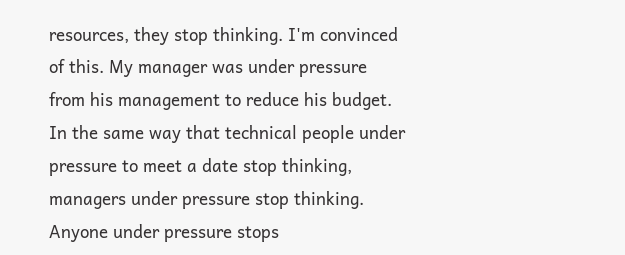resources, they stop thinking. I'm convinced of this. My manager was under pressure from his management to reduce his budget. In the same way that technical people under pressure to meet a date stop thinking, managers under pressure stop thinking. Anyone under pressure stops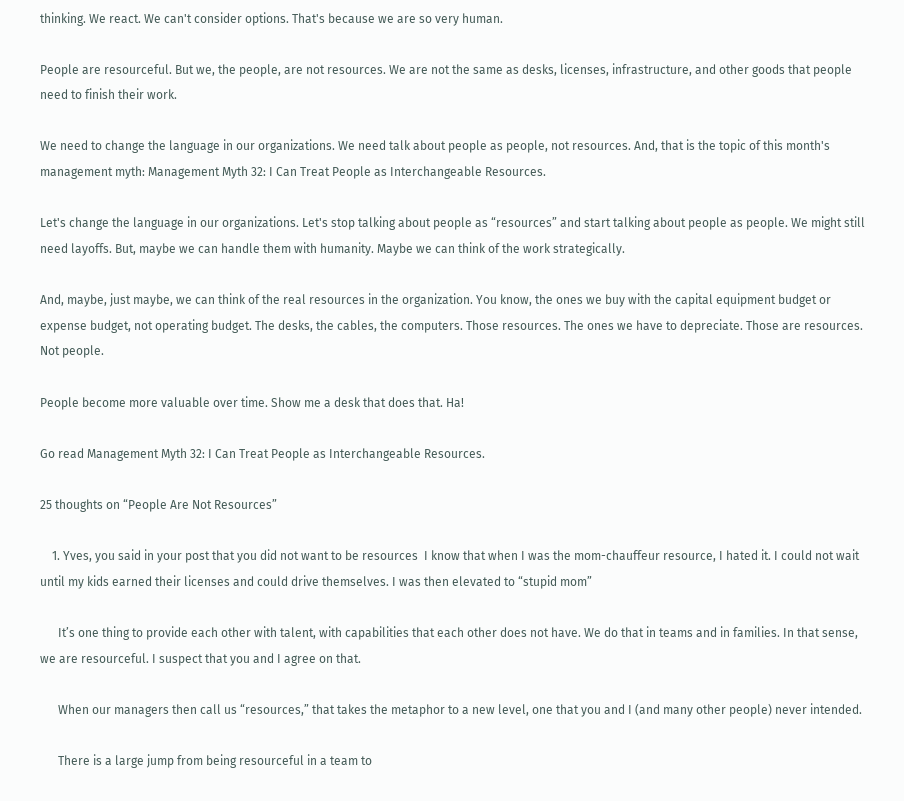thinking. We react. We can't consider options. That's because we are so very human.

People are resourceful. But we, the people, are not resources. We are not the same as desks, licenses, infrastructure, and other goods that people need to finish their work.

We need to change the language in our organizations. We need talk about people as people, not resources. And, that is the topic of this month's management myth: Management Myth 32: I Can Treat People as Interchangeable Resources.

Let's change the language in our organizations. Let's stop talking about people as “resources” and start talking about people as people. We might still need layoffs. But, maybe we can handle them with humanity. Maybe we can think of the work strategically.

And, maybe, just maybe, we can think of the real resources in the organization. You know, the ones we buy with the capital equipment budget or expense budget, not operating budget. The desks, the cables, the computers. Those resources. The ones we have to depreciate. Those are resources. Not people.

People become more valuable over time. Show me a desk that does that. Ha!

Go read Management Myth 32: I Can Treat People as Interchangeable Resources.

25 thoughts on “People Are Not Resources”

    1. Yves, you said in your post that you did not want to be resources  I know that when I was the mom-chauffeur resource, I hated it. I could not wait until my kids earned their licenses and could drive themselves. I was then elevated to “stupid mom”

      It’s one thing to provide each other with talent, with capabilities that each other does not have. We do that in teams and in families. In that sense, we are resourceful. I suspect that you and I agree on that.

      When our managers then call us “resources,” that takes the metaphor to a new level, one that you and I (and many other people) never intended.

      There is a large jump from being resourceful in a team to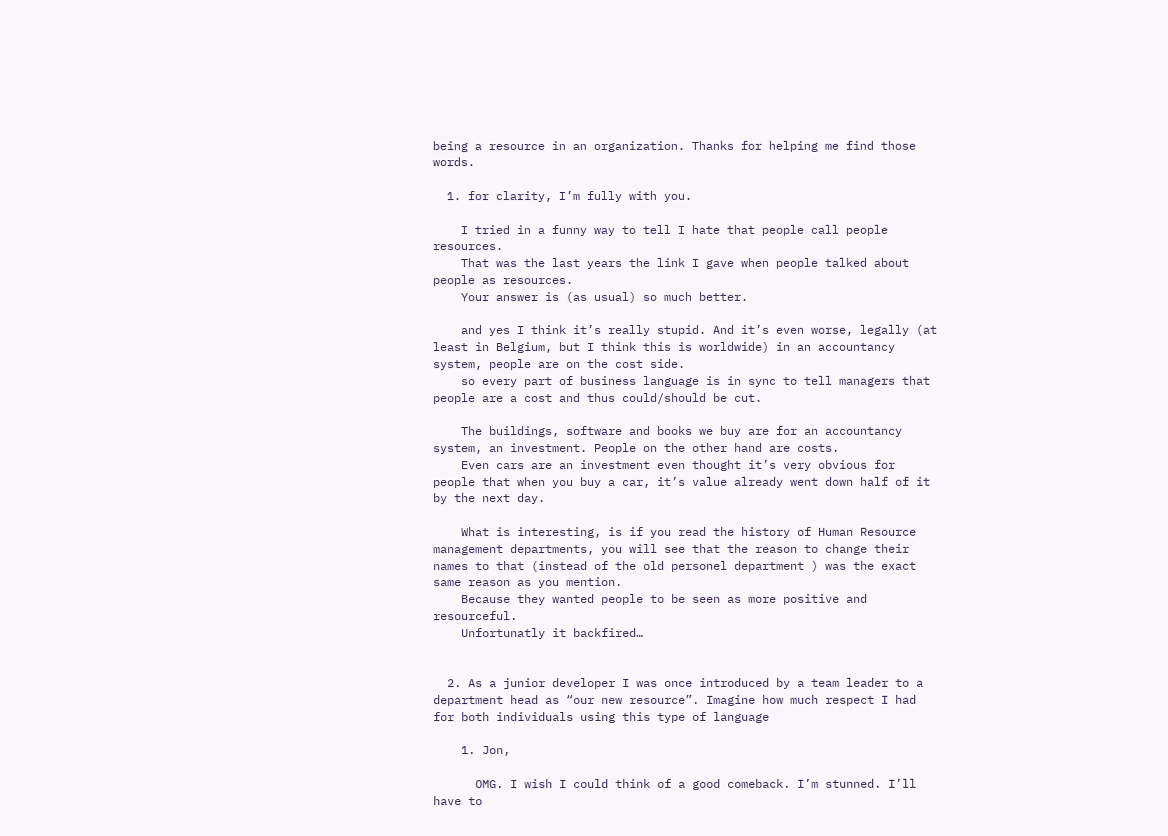being a resource in an organization. Thanks for helping me find those words.

  1. for clarity, I’m fully with you.

    I tried in a funny way to tell I hate that people call people resources.
    That was the last years the link I gave when people talked about people as resources.
    Your answer is (as usual) so much better.

    and yes I think it’s really stupid. And it’s even worse, legally (at least in Belgium, but I think this is worldwide) in an accountancy system, people are on the cost side.
    so every part of business language is in sync to tell managers that people are a cost and thus could/should be cut.

    The buildings, software and books we buy are for an accountancy system, an investment. People on the other hand are costs.
    Even cars are an investment even thought it’s very obvious for people that when you buy a car, it’s value already went down half of it by the next day.

    What is interesting, is if you read the history of Human Resource management departments, you will see that the reason to change their names to that (instead of the old personel department ) was the exact same reason as you mention.
    Because they wanted people to be seen as more positive and resourceful.
    Unfortunatly it backfired…


  2. As a junior developer I was once introduced by a team leader to a department head as “our new resource”. Imagine how much respect I had for both individuals using this type of language

    1. Jon,

      OMG. I wish I could think of a good comeback. I’m stunned. I’ll have to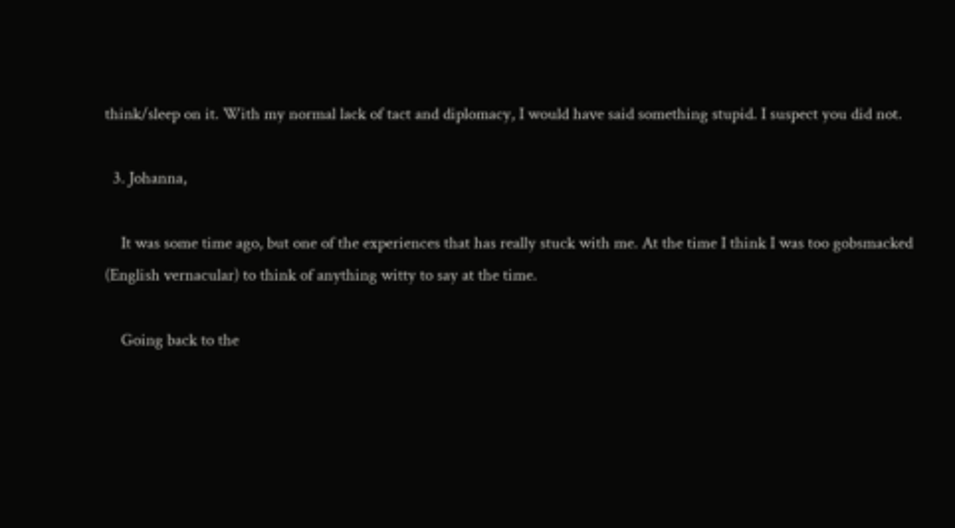think/sleep on it. With my normal lack of tact and diplomacy, I would have said something stupid. I suspect you did not.

  3. Johanna,

    It was some time ago, but one of the experiences that has really stuck with me. At the time I think I was too gobsmacked (English vernacular) to think of anything witty to say at the time.

    Going back to the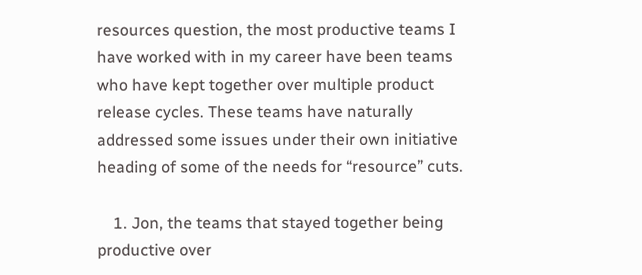resources question, the most productive teams I have worked with in my career have been teams who have kept together over multiple product release cycles. These teams have naturally addressed some issues under their own initiative heading of some of the needs for “resource” cuts.

    1. Jon, the teams that stayed together being productive over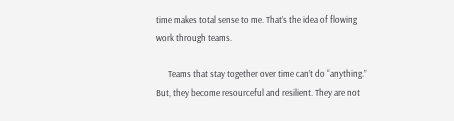time makes total sense to me. That’s the idea of flowing work through teams.

      Teams that stay together over time can’t do “anything.” But, they become resourceful and resilient. They are not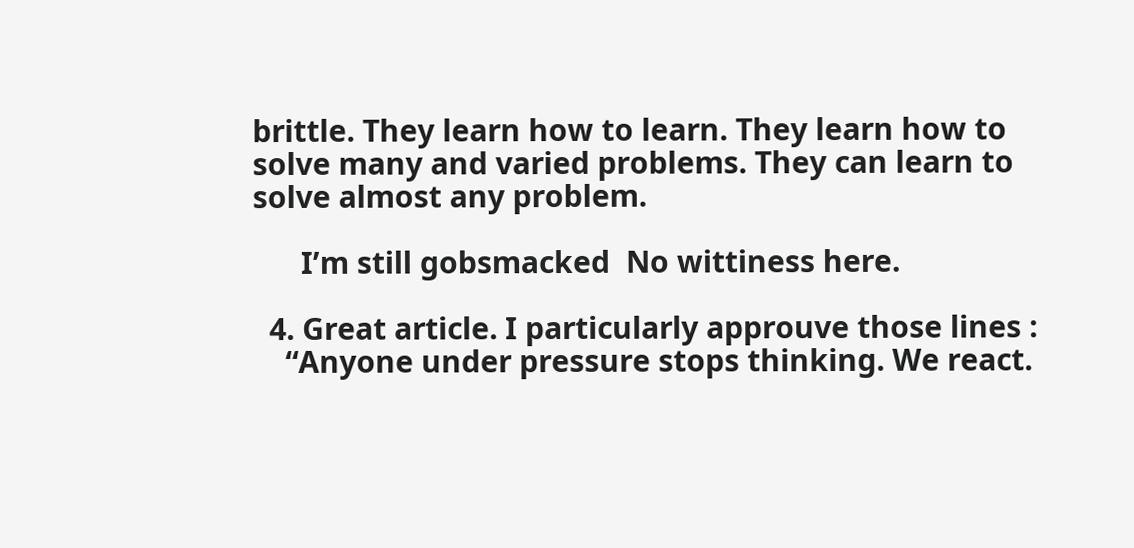brittle. They learn how to learn. They learn how to solve many and varied problems. They can learn to solve almost any problem.

      I’m still gobsmacked  No wittiness here.

  4. Great article. I particularly approuve those lines :
    “Anyone under pressure stops thinking. We react.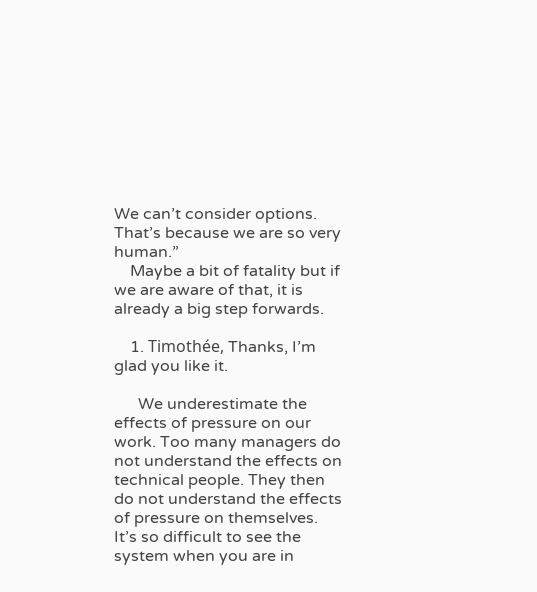We can’t consider options. That’s because we are so very human.”
    Maybe a bit of fatality but if we are aware of that, it is already a big step forwards.

    1. Timothée, Thanks, I’m glad you like it.

      We underestimate the effects of pressure on our work. Too many managers do not understand the effects on technical people. They then do not understand the effects of pressure on themselves. It’s so difficult to see the system when you are in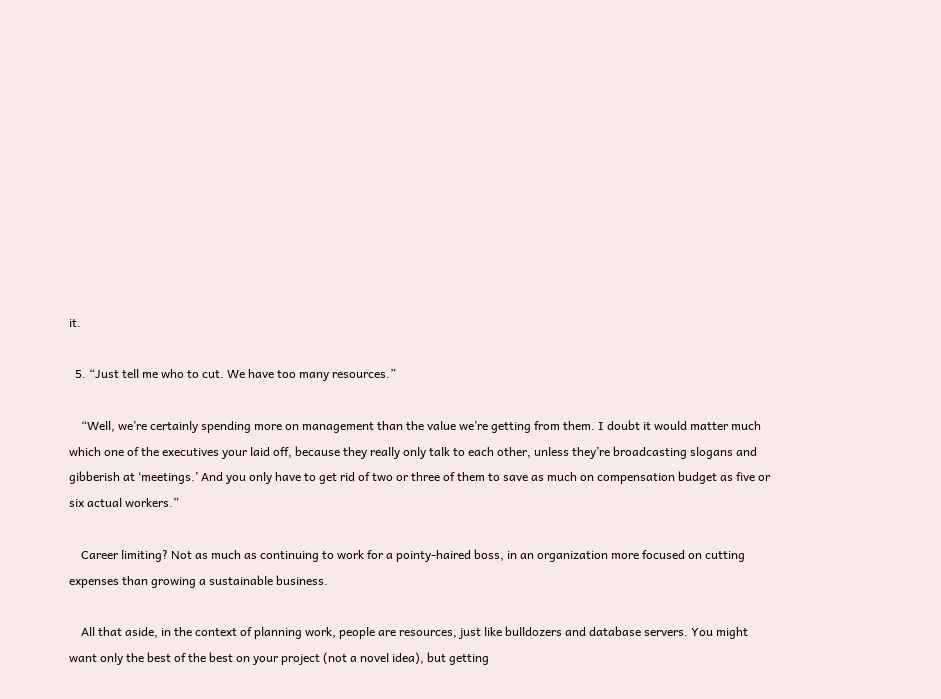it.

  5. “Just tell me who to cut. We have too many resources.”

    “Well, we’re certainly spending more on management than the value we’re getting from them. I doubt it would matter much which one of the executives your laid off, because they really only talk to each other, unless they’re broadcasting slogans and gibberish at ‘meetings.’ And you only have to get rid of two or three of them to save as much on compensation budget as five or six actual workers.”

    Career limiting? Not as much as continuing to work for a pointy-haired boss, in an organization more focused on cutting expenses than growing a sustainable business.

    All that aside, in the context of planning work, people are resources, just like bulldozers and database servers. You might want only the best of the best on your project (not a novel idea), but getting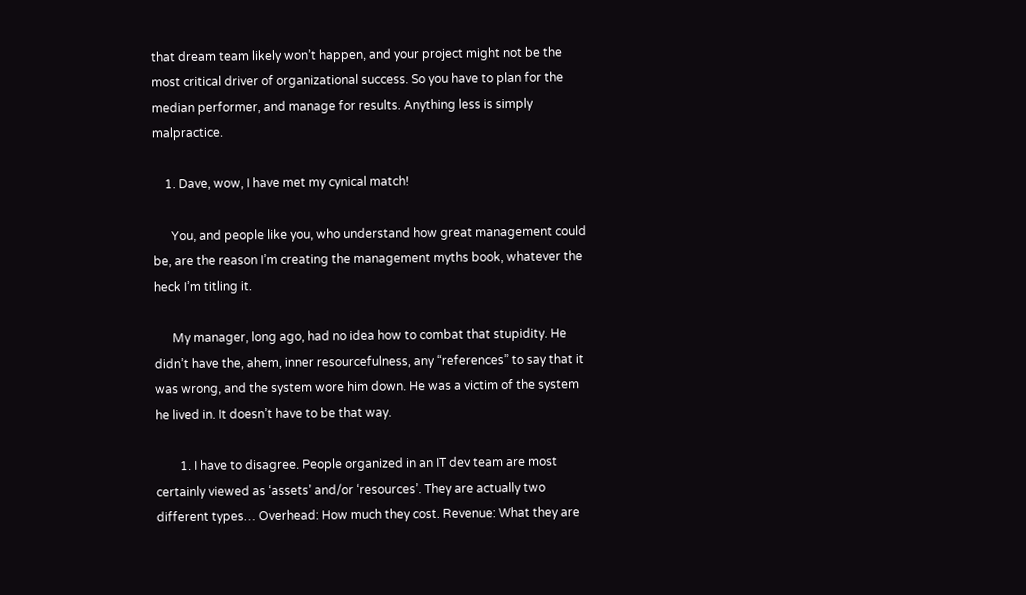that dream team likely won’t happen, and your project might not be the most critical driver of organizational success. So you have to plan for the median performer, and manage for results. Anything less is simply malpractice.

    1. Dave, wow, I have met my cynical match!

      You, and people like you, who understand how great management could be, are the reason I’m creating the management myths book, whatever the heck I’m titling it.

      My manager, long ago, had no idea how to combat that stupidity. He didn’t have the, ahem, inner resourcefulness, any “references” to say that it was wrong, and the system wore him down. He was a victim of the system he lived in. It doesn’t have to be that way.

        1. I have to disagree. People organized in an IT dev team are most certainly viewed as ‘assets’ and/or ‘resources’. They are actually two different types… Overhead: How much they cost. Revenue: What they are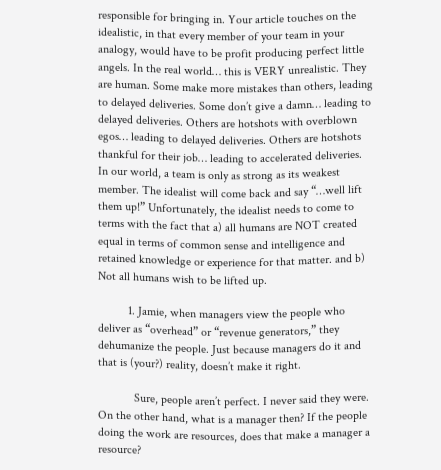responsible for bringing in. Your article touches on the idealistic, in that every member of your team in your analogy, would have to be profit producing perfect little angels. In the real world… this is VERY unrealistic. They are human. Some make more mistakes than others, leading to delayed deliveries. Some don’t give a damn… leading to delayed deliveries. Others are hotshots with overblown egos… leading to delayed deliveries. Others are hotshots thankful for their job… leading to accelerated deliveries. In our world, a team is only as strong as its weakest member. The idealist will come back and say “…well lift them up!” Unfortunately, the idealist needs to come to terms with the fact that a) all humans are NOT created equal in terms of common sense and intelligence and retained knowledge or experience for that matter. and b) Not all humans wish to be lifted up.

          1. Jamie, when managers view the people who deliver as “overhead” or “revenue generators,” they dehumanize the people. Just because managers do it and that is (your?) reality, doesn’t make it right.

            Sure, people aren’t perfect. I never said they were. On the other hand, what is a manager then? If the people doing the work are resources, does that make a manager a resource?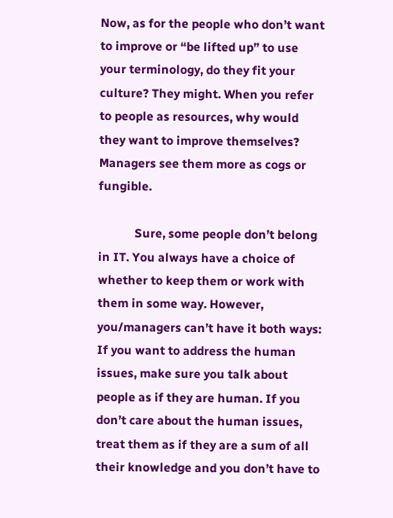Now, as for the people who don’t want to improve or “be lifted up” to use your terminology, do they fit your culture? They might. When you refer to people as resources, why would they want to improve themselves? Managers see them more as cogs or fungible.

            Sure, some people don’t belong in IT. You always have a choice of whether to keep them or work with them in some way. However, you/managers can’t have it both ways: If you want to address the human issues, make sure you talk about people as if they are human. If you don’t care about the human issues, treat them as if they are a sum of all their knowledge and you don’t have to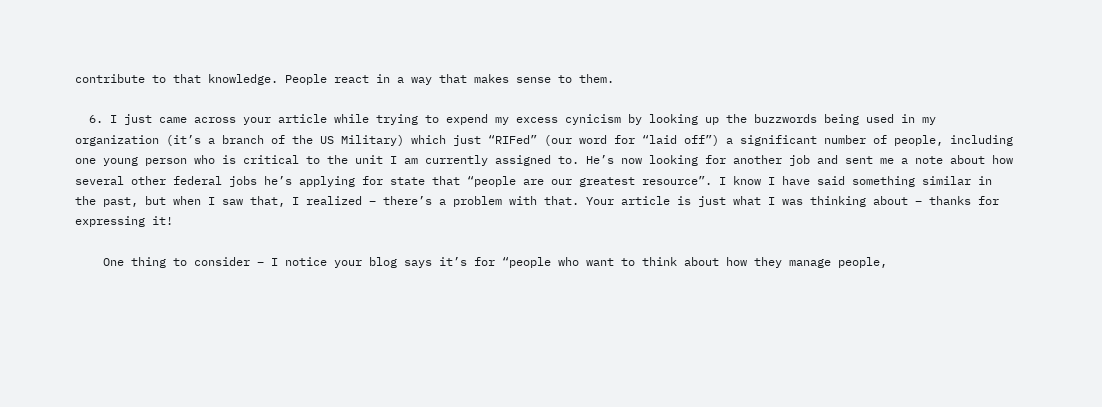contribute to that knowledge. People react in a way that makes sense to them.

  6. I just came across your article while trying to expend my excess cynicism by looking up the buzzwords being used in my organization (it’s a branch of the US Military) which just “RIFed” (our word for “laid off”) a significant number of people, including one young person who is critical to the unit I am currently assigned to. He’s now looking for another job and sent me a note about how several other federal jobs he’s applying for state that “people are our greatest resource”. I know I have said something similar in the past, but when I saw that, I realized – there’s a problem with that. Your article is just what I was thinking about – thanks for expressing it!

    One thing to consider – I notice your blog says it’s for “people who want to think about how they manage people,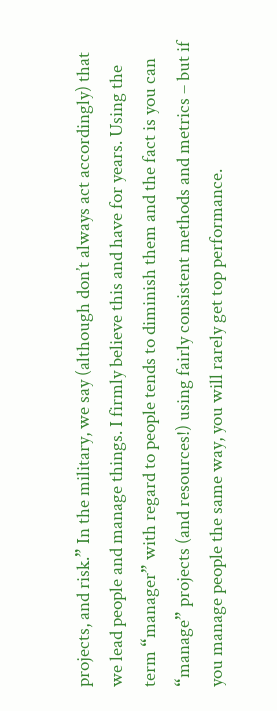projects, and risk.” In the military, we say (although don’t always act accordingly) that we lead people and manage things. I firmly believe this and have for years. Using the term “manager” with regard to people tends to diminish them and the fact is you can “manage” projects (and resources!) using fairly consistent methods and metrics – but if you manage people the same way, you will rarely get top performance.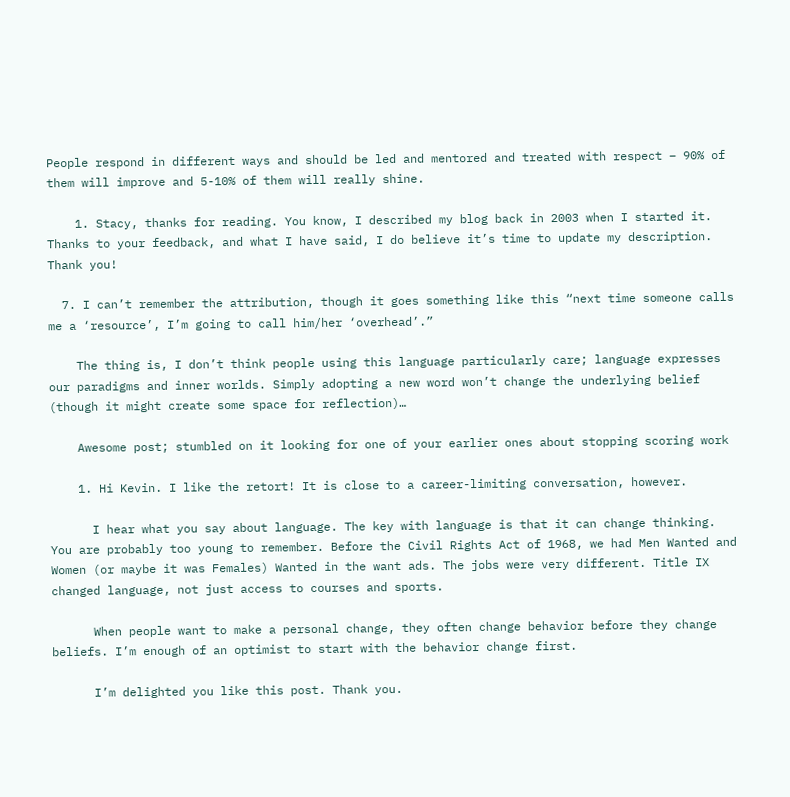People respond in different ways and should be led and mentored and treated with respect – 90% of them will improve and 5-10% of them will really shine.

    1. Stacy, thanks for reading. You know, I described my blog back in 2003 when I started it. Thanks to your feedback, and what I have said, I do believe it’s time to update my description. Thank you!

  7. I can’t remember the attribution, though it goes something like this “next time someone calls me a ‘resource’, I’m going to call him/her ‘overhead’.”

    The thing is, I don’t think people using this language particularly care; language expresses our paradigms and inner worlds. Simply adopting a new word won’t change the underlying belief (though it might create some space for reflection)…

    Awesome post; stumbled on it looking for one of your earlier ones about stopping scoring work

    1. Hi Kevin. I like the retort! It is close to a career-limiting conversation, however.

      I hear what you say about language. The key with language is that it can change thinking. You are probably too young to remember. Before the Civil Rights Act of 1968, we had Men Wanted and Women (or maybe it was Females) Wanted in the want ads. The jobs were very different. Title IX changed language, not just access to courses and sports.

      When people want to make a personal change, they often change behavior before they change beliefs. I’m enough of an optimist to start with the behavior change first.

      I’m delighted you like this post. Thank you.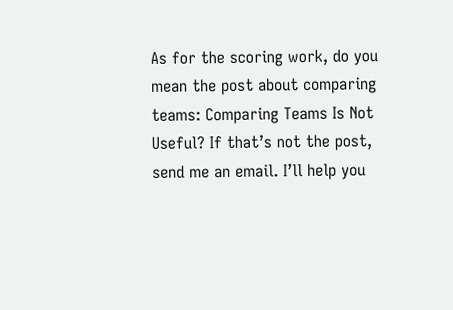As for the scoring work, do you mean the post about comparing teams: Comparing Teams Is Not Useful? If that’s not the post, send me an email. I’ll help you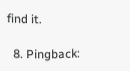find it.

  8. Pingback: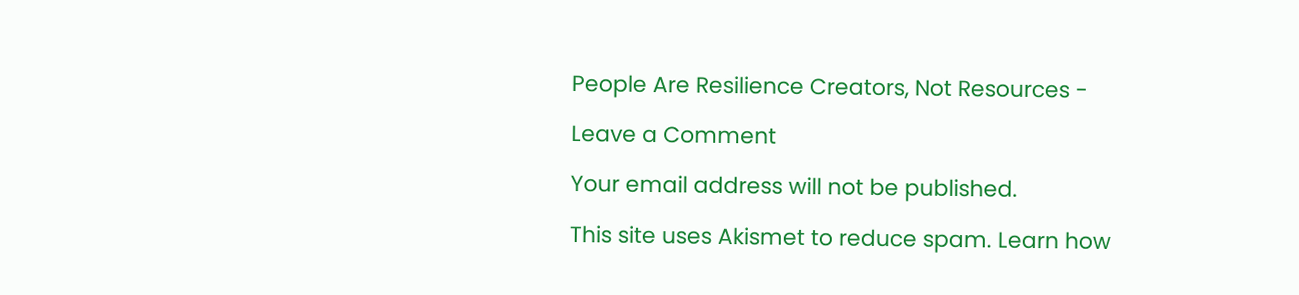People Are Resilience Creators, Not Resources -

Leave a Comment

Your email address will not be published.

This site uses Akismet to reduce spam. Learn how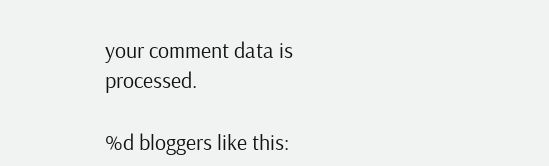your comment data is processed.

%d bloggers like this: